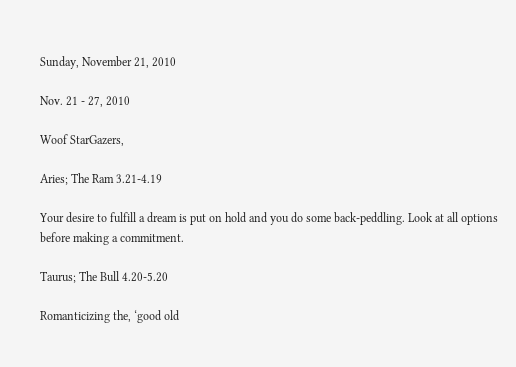Sunday, November 21, 2010

Nov. 21 - 27, 2010

Woof StarGazers,

Aries; The Ram 3.21-4.19

Your desire to fulfill a dream is put on hold and you do some back-peddling. Look at all options before making a commitment.

Taurus; The Bull 4.20-5.20

Romanticizing the, ‘good old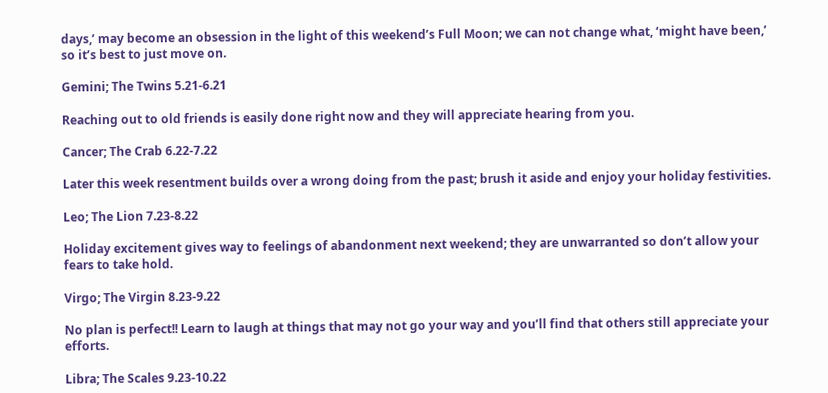days,’ may become an obsession in the light of this weekend’s Full Moon; we can not change what, ‘might have been,’ so it’s best to just move on.

Gemini; The Twins 5.21-6.21

Reaching out to old friends is easily done right now and they will appreciate hearing from you.

Cancer; The Crab 6.22-7.22

Later this week resentment builds over a wrong doing from the past; brush it aside and enjoy your holiday festivities.

Leo; The Lion 7.23-8.22

Holiday excitement gives way to feelings of abandonment next weekend; they are unwarranted so don’t allow your fears to take hold.

Virgo; The Virgin 8.23-9.22

No plan is perfect!! Learn to laugh at things that may not go your way and you’ll find that others still appreciate your efforts.

Libra; The Scales 9.23-10.22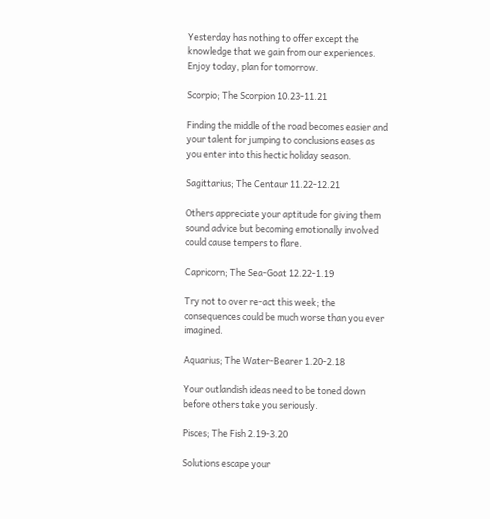Yesterday has nothing to offer except the knowledge that we gain from our experiences. Enjoy today, plan for tomorrow.

Scorpio; The Scorpion 10.23-11.21

Finding the middle of the road becomes easier and your talent for jumping to conclusions eases as you enter into this hectic holiday season.

Sagittarius; The Centaur 11.22-12.21

Others appreciate your aptitude for giving them sound advice but becoming emotionally involved could cause tempers to flare.

Capricorn; The Sea-Goat 12.22-1.19

Try not to over re-act this week; the consequences could be much worse than you ever imagined.

Aquarius; The Water-Bearer 1.20-2.18

Your outlandish ideas need to be toned down before others take you seriously.

Pisces; The Fish 2.19-3.20

Solutions escape your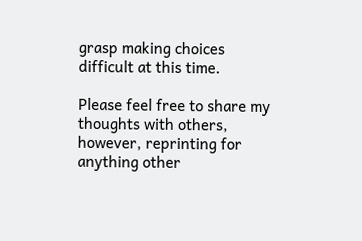grasp making choices difficult at this time.

Please feel free to share my thoughts with others, however, reprinting for anything other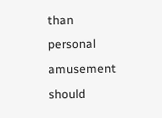than personal amusement should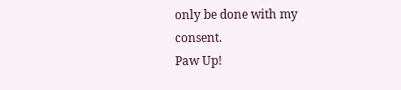only be done with my consent.
Paw Up!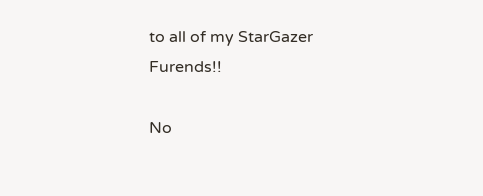to all of my StarGazer Furends!!

No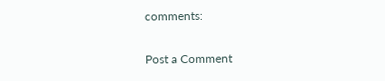comments:

Post a Comment